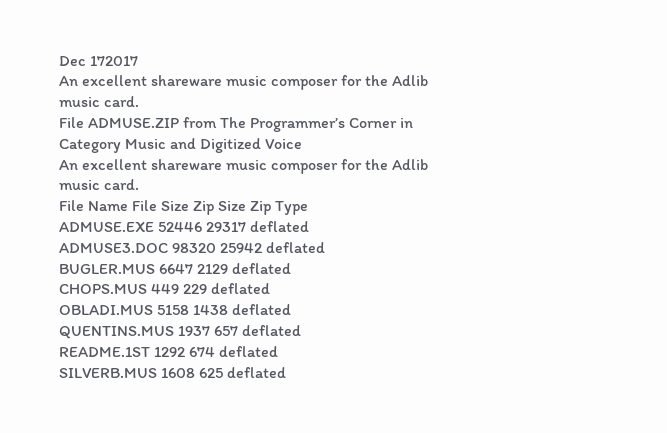Dec 172017
An excellent shareware music composer for the Adlib music card.
File ADMUSE.ZIP from The Programmer’s Corner in
Category Music and Digitized Voice
An excellent shareware music composer for the Adlib music card.
File Name File Size Zip Size Zip Type
ADMUSE.EXE 52446 29317 deflated
ADMUSE3.DOC 98320 25942 deflated
BUGLER.MUS 6647 2129 deflated
CHOPS.MUS 449 229 deflated
OBLADI.MUS 5158 1438 deflated
QUENTINS.MUS 1937 657 deflated
README.1ST 1292 674 deflated
SILVERB.MUS 1608 625 deflated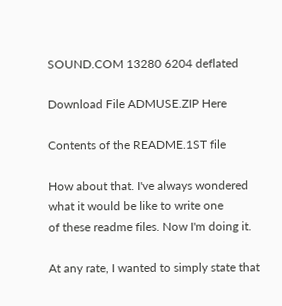SOUND.COM 13280 6204 deflated

Download File ADMUSE.ZIP Here

Contents of the README.1ST file

How about that. I've always wondered what it would be like to write one
of these readme files. Now I'm doing it.

At any rate, I wanted to simply state that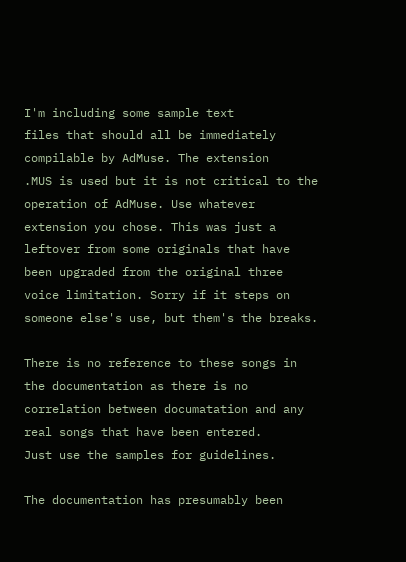I'm including some sample text
files that should all be immediately compilable by AdMuse. The extension
.MUS is used but it is not critical to the operation of AdMuse. Use whatever
extension you chose. This was just a leftover from some originals that have
been upgraded from the original three voice limitation. Sorry if it steps on
someone else's use, but them's the breaks.

There is no reference to these songs in the documentation as there is no
correlation between documatation and any real songs that have been entered.
Just use the samples for guidelines.

The documentation has presumably been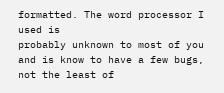formatted. The word processor I used is
probably unknown to most of you and is know to have a few bugs, not the least of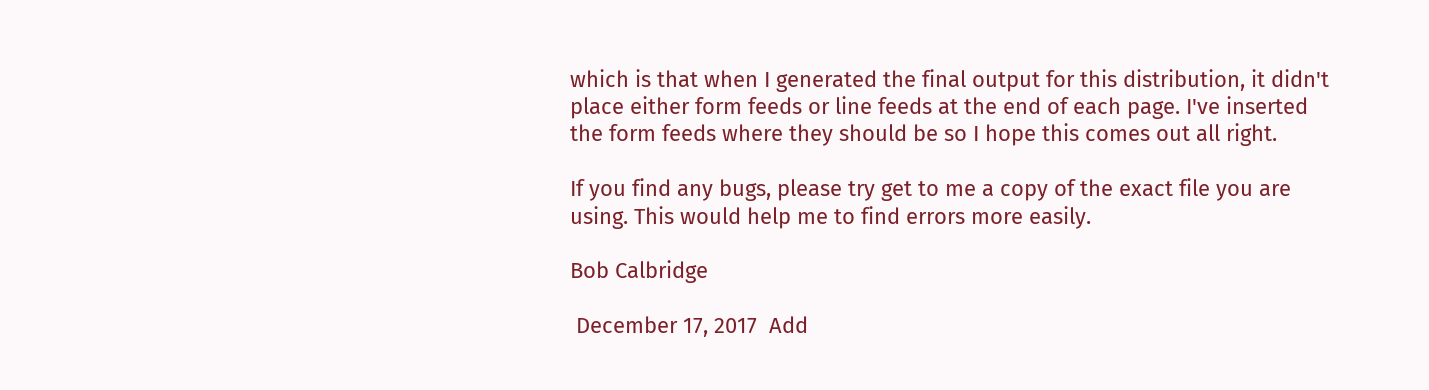which is that when I generated the final output for this distribution, it didn't
place either form feeds or line feeds at the end of each page. I've inserted
the form feeds where they should be so I hope this comes out all right.

If you find any bugs, please try get to me a copy of the exact file you are
using. This would help me to find errors more easily.

Bob Calbridge

 December 17, 2017  Add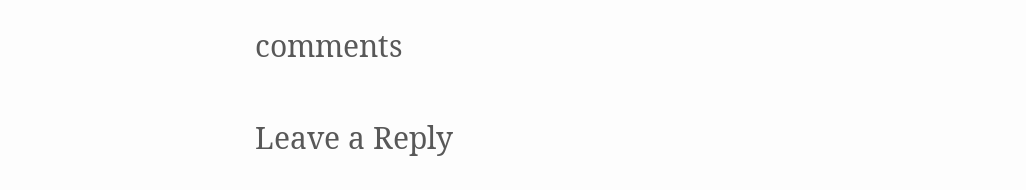comments

Leave a Reply